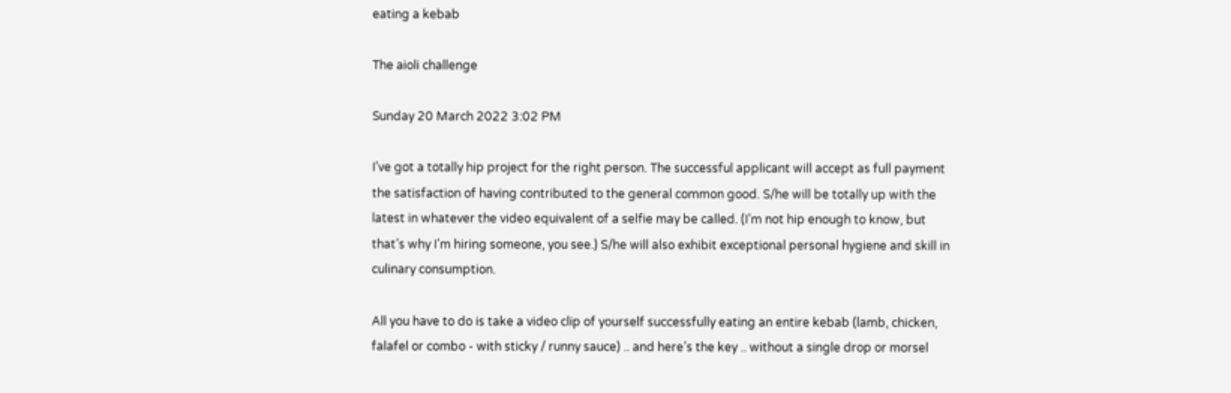eating a kebab

The aioli challenge

Sunday 20 March 2022 3:02 PM

I’ve got a totally hip project for the right person. The successful applicant will accept as full payment the satisfaction of having contributed to the general common good. S/he will be totally up with the latest in whatever the video equivalent of a selfie may be called. (I’m not hip enough to know, but that’s why I’m hiring someone, you see.) S/he will also exhibit exceptional personal hygiene and skill in culinary consumption.

All you have to do is take a video clip of yourself successfully eating an entire kebab (lamb, chicken, falafel or combo - with sticky / runny sauce) .. and here’s the key .. without a single drop or morsel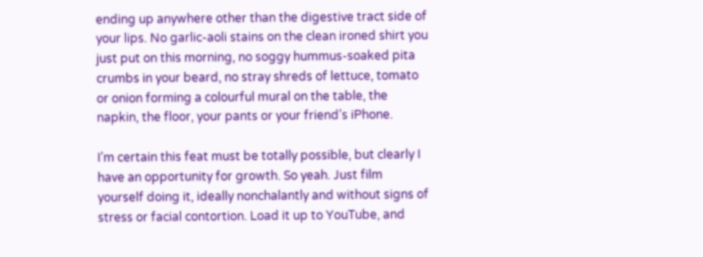ending up anywhere other than the digestive tract side of your lips. No garlic-aoli stains on the clean ironed shirt you just put on this morning, no soggy hummus-soaked pita crumbs in your beard, no stray shreds of lettuce, tomato or onion forming a colourful mural on the table, the napkin, the floor, your pants or your friend’s iPhone.

I’m certain this feat must be totally possible, but clearly I have an opportunity for growth. So yeah. Just film yourself doing it, ideally nonchalantly and without signs of stress or facial contortion. Load it up to YouTube, and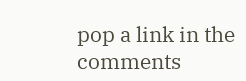pop a link in the comments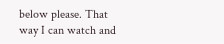below please. That way I can watch and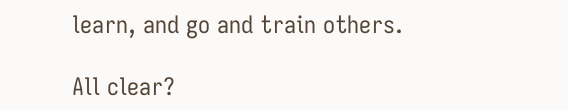learn, and go and train others.

All clear?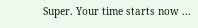Super. Your time starts now ...